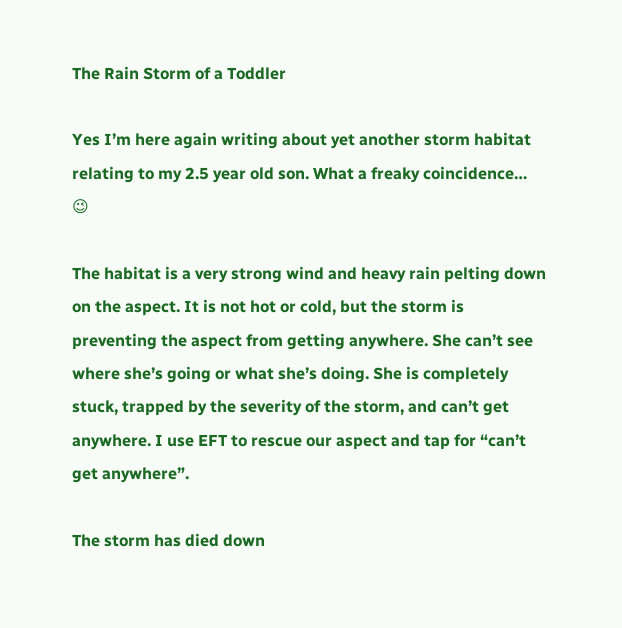The Rain Storm of a Toddler

Yes I’m here again writing about yet another storm habitat relating to my 2.5 year old son. What a freaky coincidence… 😉

The habitat is a very strong wind and heavy rain pelting down on the aspect. It is not hot or cold, but the storm is preventing the aspect from getting anywhere. She can’t see where she’s going or what she’s doing. She is completely stuck, trapped by the severity of the storm, and can’t get anywhere. I use EFT to rescue our aspect and tap for “can’t get anywhere”.

The storm has died down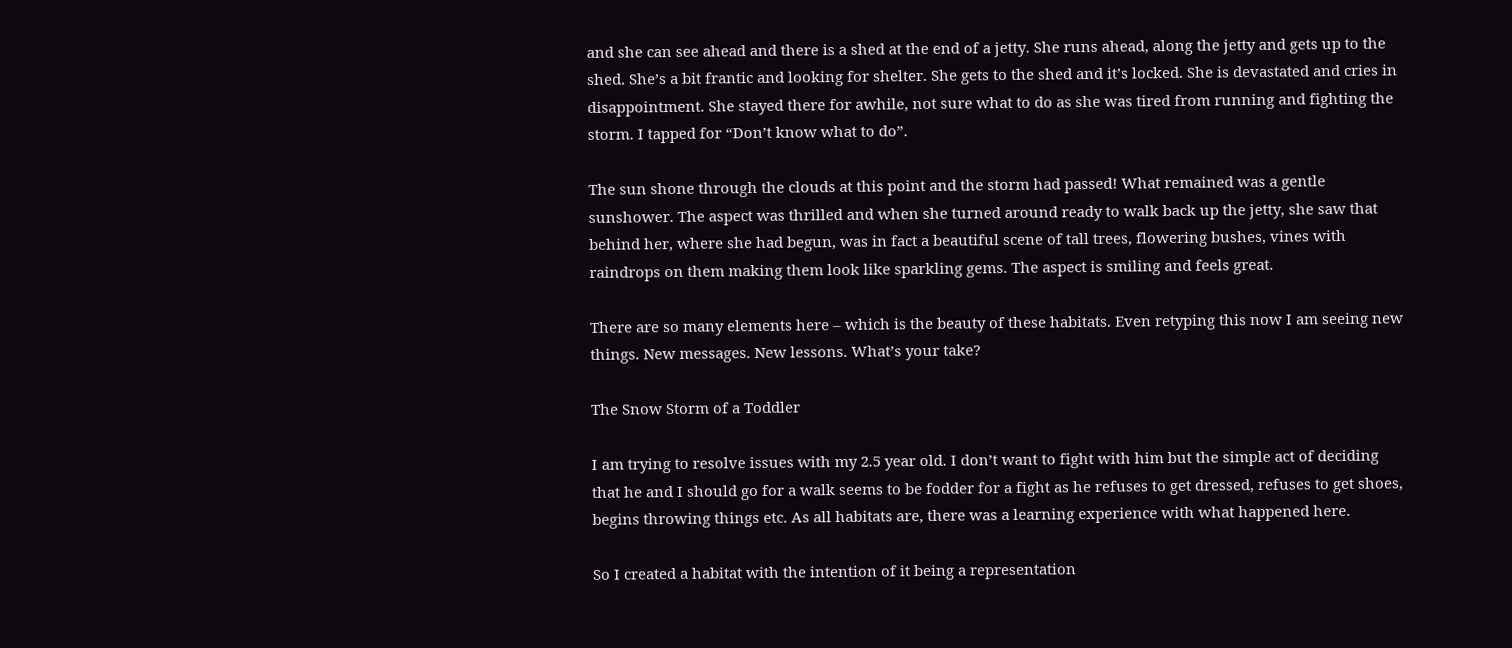and she can see ahead and there is a shed at the end of a jetty. She runs ahead, along the jetty and gets up to the shed. She’s a bit frantic and looking for shelter. She gets to the shed and it’s locked. She is devastated and cries in disappointment. She stayed there for awhile, not sure what to do as she was tired from running and fighting the storm. I tapped for “Don’t know what to do”.

The sun shone through the clouds at this point and the storm had passed! What remained was a gentle sunshower. The aspect was thrilled and when she turned around ready to walk back up the jetty, she saw that behind her, where she had begun, was in fact a beautiful scene of tall trees, flowering bushes, vines with raindrops on them making them look like sparkling gems. The aspect is smiling and feels great.

There are so many elements here – which is the beauty of these habitats. Even retyping this now I am seeing new things. New messages. New lessons. What’s your take?

The Snow Storm of a Toddler

I am trying to resolve issues with my 2.5 year old. I don’t want to fight with him but the simple act of deciding that he and I should go for a walk seems to be fodder for a fight as he refuses to get dressed, refuses to get shoes, begins throwing things etc. As all habitats are, there was a learning experience with what happened here.

So I created a habitat with the intention of it being a representation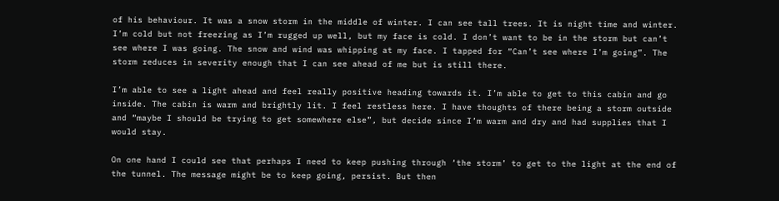of his behaviour. It was a snow storm in the middle of winter. I can see tall trees. It is night time and winter. I’m cold but not freezing as I’m rugged up well, but my face is cold. I don’t want to be in the storm but can’t see where I was going. The snow and wind was whipping at my face. I tapped for “Can’t see where I’m going”. The storm reduces in severity enough that I can see ahead of me but is still there.

I’m able to see a light ahead and feel really positive heading towards it. I’m able to get to this cabin and go inside. The cabin is warm and brightly lit. I feel restless here. I have thoughts of there being a storm outside and “maybe I should be trying to get somewhere else”, but decide since I’m warm and dry and had supplies that I would stay.

On one hand I could see that perhaps I need to keep pushing through ‘the storm’ to get to the light at the end of the tunnel. The message might be to keep going, persist. But then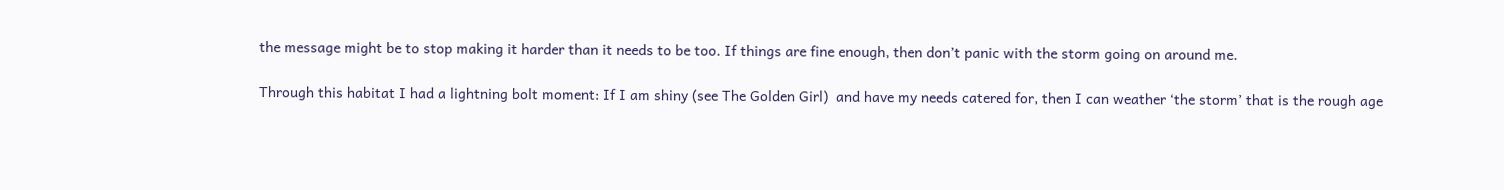the message might be to stop making it harder than it needs to be too. If things are fine enough, then don’t panic with the storm going on around me.

Through this habitat I had a lightning bolt moment: If I am shiny (see The Golden Girl)  and have my needs catered for, then I can weather ‘the storm’ that is the rough age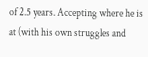of 2.5 years. Accepting where he is at (with his own struggles and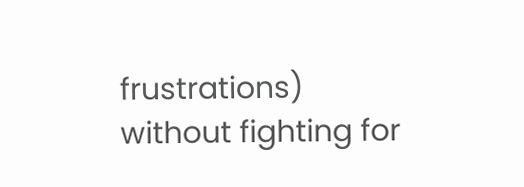frustrations) without fighting for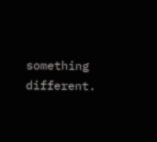something different.